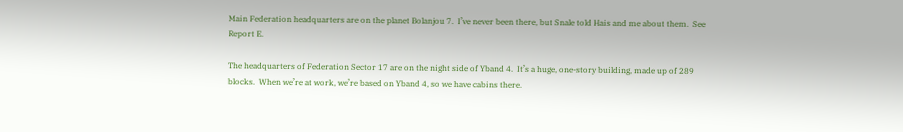Main Federation headquarters are on the planet Bolanjou 7.  I’ve never been there, but Snale told Hais and me about them.  See Report E.

The headquarters of Federation Sector 17 are on the night side of Yband 4.  It’s a huge, one-story building, made up of 289 blocks.  When we’re at work, we’re based on Yband 4, so we have cabins there.